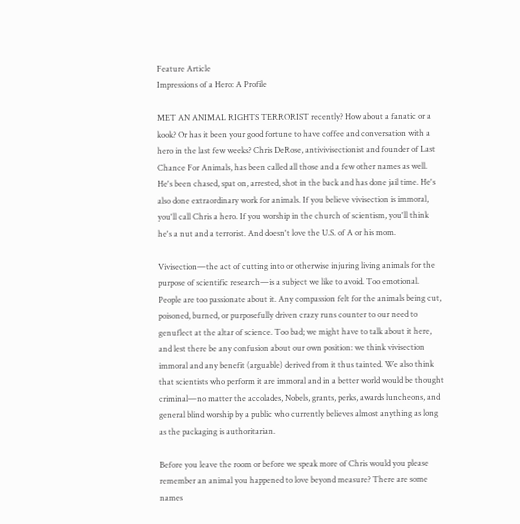Feature Article
Impressions of a Hero: A Profile

MET AN ANIMAL RIGHTS TERRORIST recently? How about a fanatic or a kook? Or has it been your good fortune to have coffee and conversation with a hero in the last few weeks? Chris DeRose, antivivisectionist and founder of Last Chance For Animals, has been called all those and a few other names as well. He's been chased, spat on, arrested, shot in the back and has done jail time. He's also done extraordinary work for animals. If you believe vivisection is immoral, you'll call Chris a hero. If you worship in the church of scientism, you'll think he's a nut and a terrorist. And doesn't love the U.S. of A or his mom.

Vivisection—the act of cutting into or otherwise injuring living animals for the purpose of scientific research—is a subject we like to avoid. Too emotional. People are too passionate about it. Any compassion felt for the animals being cut, poisoned, burned, or purposefully driven crazy runs counter to our need to genuflect at the altar of science. Too bad; we might have to talk about it here, and lest there be any confusion about our own position: we think vivisection immoral and any benefit (arguable) derived from it thus tainted. We also think that scientists who perform it are immoral and in a better world would be thought criminal—no matter the accolades, Nobels, grants, perks, awards luncheons, and general blind worship by a public who currently believes almost anything as long as the packaging is authoritarian.

Before you leave the room or before we speak more of Chris would you please remember an animal you happened to love beyond measure? There are some names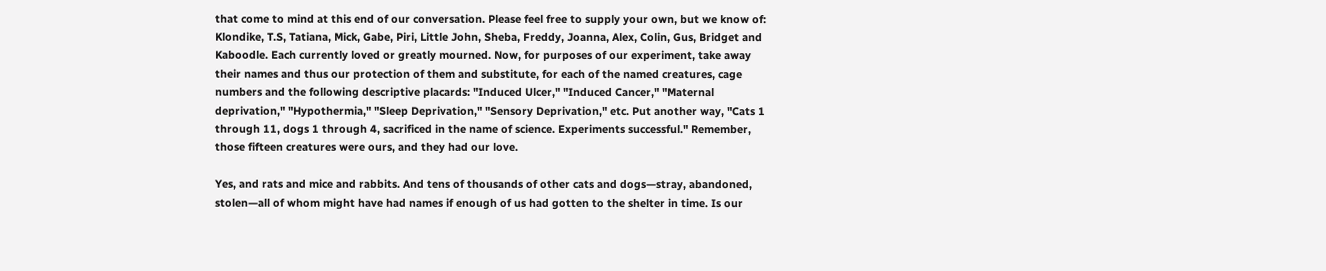that come to mind at this end of our conversation. Please feel free to supply your own, but we know of: Klondike, T.S, Tatiana, Mick, Gabe, Piri, Little John, Sheba, Freddy, Joanna, Alex, Colin, Gus, Bridget and Kaboodle. Each currently loved or greatly mourned. Now, for purposes of our experiment, take away their names and thus our protection of them and substitute, for each of the named creatures, cage numbers and the following descriptive placards: "Induced Ulcer," "Induced Cancer," "Maternal deprivation," "Hypothermia," "Sleep Deprivation," "Sensory Deprivation," etc. Put another way, "Cats 1 through 11, dogs 1 through 4, sacrificed in the name of science. Experiments successful." Remember, those fifteen creatures were ours, and they had our love.

Yes, and rats and mice and rabbits. And tens of thousands of other cats and dogs—stray, abandoned, stolen—all of whom might have had names if enough of us had gotten to the shelter in time. Is our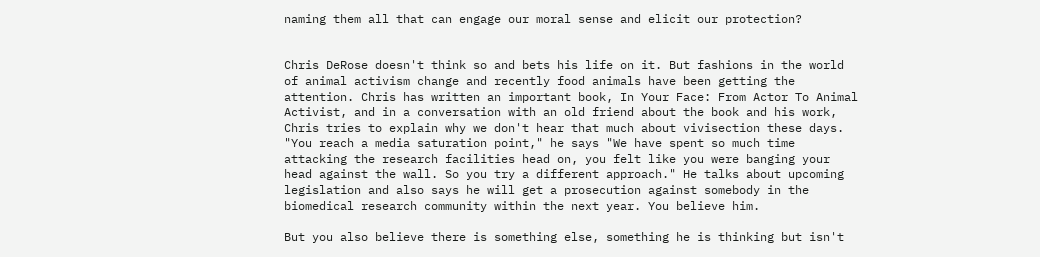naming them all that can engage our moral sense and elicit our protection?


Chris DeRose doesn't think so and bets his life on it. But fashions in the world of animal activism change and recently food animals have been getting the attention. Chris has written an important book, In Your Face: From Actor To Animal Activist, and in a conversation with an old friend about the book and his work, Chris tries to explain why we don't hear that much about vivisection these days. "You reach a media saturation point," he says "We have spent so much time attacking the research facilities head on, you felt like you were banging your head against the wall. So you try a different approach." He talks about upcoming legislation and also says he will get a prosecution against somebody in the biomedical research community within the next year. You believe him.

But you also believe there is something else, something he is thinking but isn't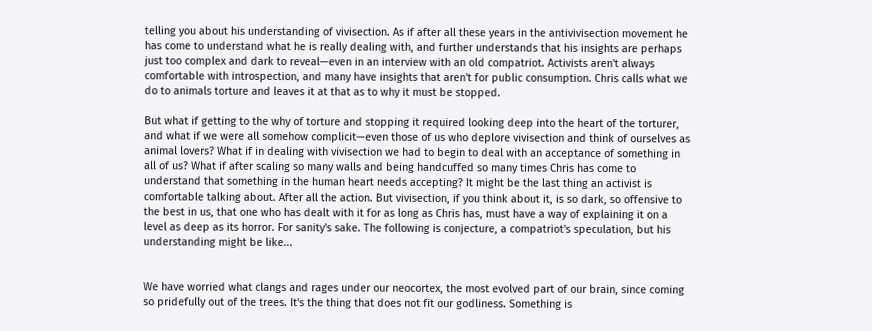telling you about his understanding of vivisection. As if after all these years in the antivivisection movement he has come to understand what he is really dealing with, and further understands that his insights are perhaps just too complex and dark to reveal—even in an interview with an old compatriot. Activists aren't always comfortable with introspection, and many have insights that aren't for public consumption. Chris calls what we do to animals torture and leaves it at that as to why it must be stopped.

But what if getting to the why of torture and stopping it required looking deep into the heart of the torturer, and what if we were all somehow complicit—even those of us who deplore vivisection and think of ourselves as animal lovers? What if in dealing with vivisection we had to begin to deal with an acceptance of something in all of us? What if after scaling so many walls and being handcuffed so many times Chris has come to understand that something in the human heart needs accepting? It might be the last thing an activist is comfortable talking about. After all the action. But vivisection, if you think about it, is so dark, so offensive to the best in us, that one who has dealt with it for as long as Chris has, must have a way of explaining it on a level as deep as its horror. For sanity's sake. The following is conjecture, a compatriot's speculation, but his understanding might be like...


We have worried what clangs and rages under our neocortex, the most evolved part of our brain, since coming so pridefully out of the trees. It's the thing that does not fit our godliness. Something is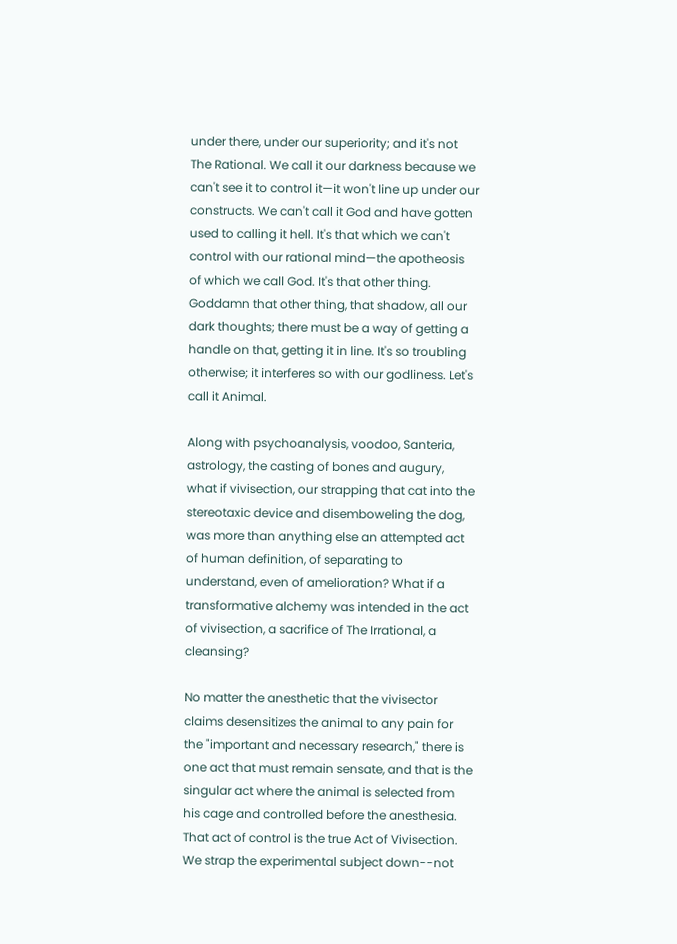under there, under our superiority; and it's not The Rational. We call it our darkness because we can't see it to control it—it won't line up under our constructs. We can't call it God and have gotten used to calling it hell. It's that which we can't control with our rational mind—the apotheosis of which we call God. It's that other thing. Goddamn that other thing, that shadow, all our dark thoughts; there must be a way of getting a handle on that, getting it in line. It's so troubling otherwise; it interferes so with our godliness. Let's call it Animal.

Along with psychoanalysis, voodoo, Santeria, astrology, the casting of bones and augury, what if vivisection, our strapping that cat into the stereotaxic device and disemboweling the dog, was more than anything else an attempted act of human definition, of separating to understand, even of amelioration? What if a transformative alchemy was intended in the act of vivisection, a sacrifice of The Irrational, a cleansing?

No matter the anesthetic that the vivisector claims desensitizes the animal to any pain for the "important and necessary research," there is one act that must remain sensate, and that is the singular act where the animal is selected from his cage and controlled before the anesthesia. That act of control is the true Act of Vivisection. We strap the experimental subject down--not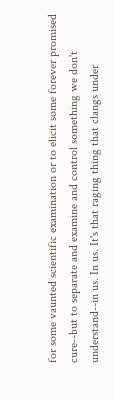for some vaunted scientific examination or to elicit some forever promised cure--but to separate and examine and control something we don't understand--in us. In us. It's that raging thing that clangs under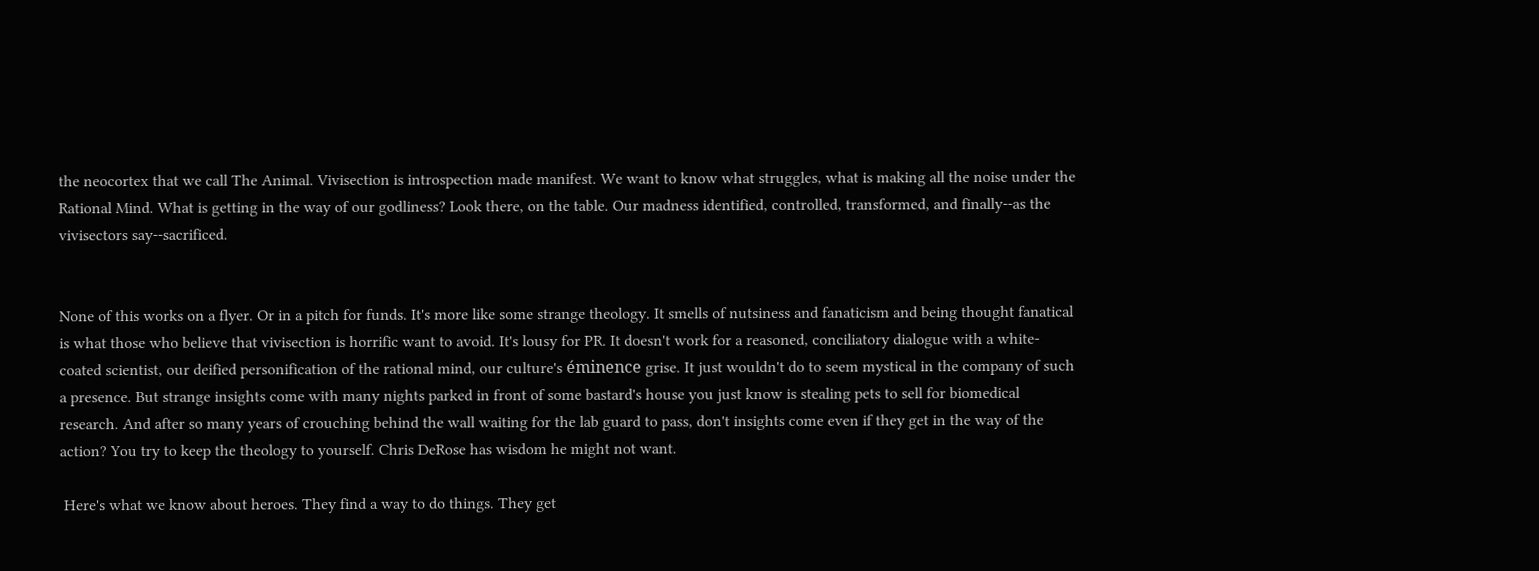the neocortex that we call The Animal. Vivisection is introspection made manifest. We want to know what struggles, what is making all the noise under the Rational Mind. What is getting in the way of our godliness? Look there, on the table. Our madness identified, controlled, transformed, and finally--as the vivisectors say--sacrificed.


None of this works on a flyer. Or in a pitch for funds. It's more like some strange theology. It smells of nutsiness and fanaticism and being thought fanatical is what those who believe that vivisection is horrific want to avoid. It's lousy for PR. It doesn't work for a reasoned, conciliatory dialogue with a white-coated scientist, our deified personification of the rational mind, our culture's éminence grise. It just wouldn't do to seem mystical in the company of such a presence. But strange insights come with many nights parked in front of some bastard's house you just know is stealing pets to sell for biomedical research. And after so many years of crouching behind the wall waiting for the lab guard to pass, don't insights come even if they get in the way of the action? You try to keep the theology to yourself. Chris DeRose has wisdom he might not want.

 Here's what we know about heroes. They find a way to do things. They get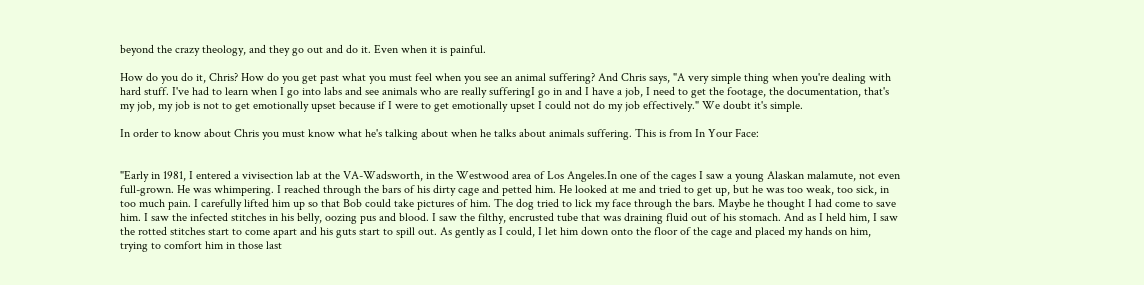beyond the crazy theology, and they go out and do it. Even when it is painful.

How do you do it, Chris? How do you get past what you must feel when you see an animal suffering? And Chris says, "A very simple thing when you're dealing with hard stuff. I've had to learn when I go into labs and see animals who are really sufferingI go in and I have a job, I need to get the footage, the documentation, that's my job, my job is not to get emotionally upset because if I were to get emotionally upset I could not do my job effectively." We doubt it's simple.

In order to know about Chris you must know what he's talking about when he talks about animals suffering. This is from In Your Face:


"Early in 1981, I entered a vivisection lab at the VA-Wadsworth, in the Westwood area of Los Angeles.In one of the cages I saw a young Alaskan malamute, not even full-grown. He was whimpering. I reached through the bars of his dirty cage and petted him. He looked at me and tried to get up, but he was too weak, too sick, in too much pain. I carefully lifted him up so that Bob could take pictures of him. The dog tried to lick my face through the bars. Maybe he thought I had come to save him. I saw the infected stitches in his belly, oozing pus and blood. I saw the filthy, encrusted tube that was draining fluid out of his stomach. And as I held him, I saw the rotted stitches start to come apart and his guts start to spill out. As gently as I could, I let him down onto the floor of the cage and placed my hands on him, trying to comfort him in those last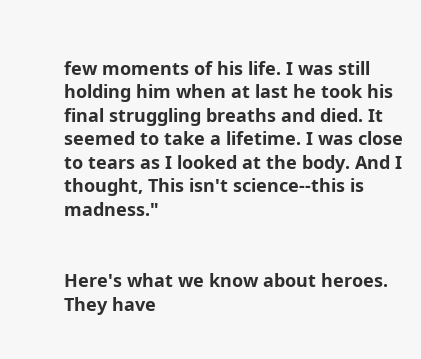few moments of his life. I was still holding him when at last he took his final struggling breaths and died. It seemed to take a lifetime. I was close to tears as I looked at the body. And I thought, This isn't science--this is madness."


Here's what we know about heroes. They have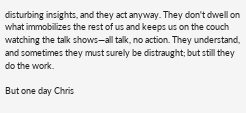disturbing insights, and they act anyway. They don't dwell on what immobilizes the rest of us and keeps us on the couch watching the talk shows—all talk, no action. They understand, and sometimes they must surely be distraught; but still they do the work.

But one day Chris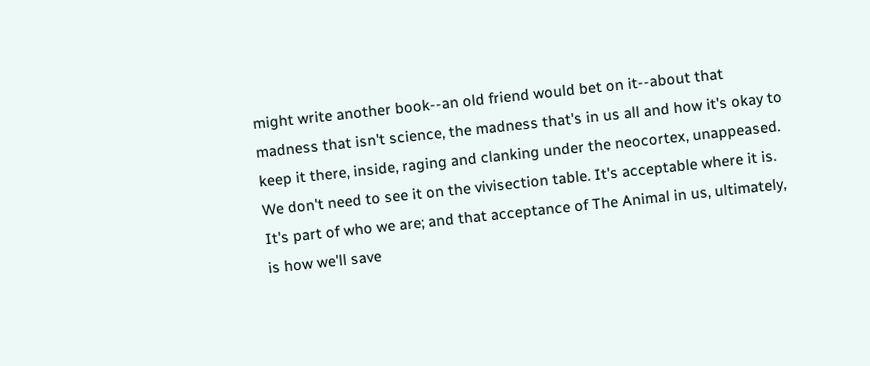might write another book--an old friend would bet on it--about that madness that isn't science, the madness that's in us all and how it's okay to keep it there, inside, raging and clanking under the neocortex, unappeased. We don't need to see it on the vivisection table. It's acceptable where it is. It's part of who we are; and that acceptance of The Animal in us, ultimately, is how we'll save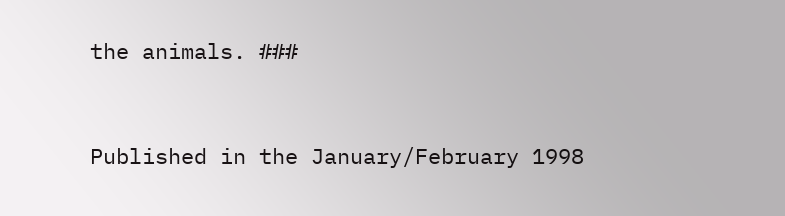the animals. ###


Published in the January/February 1998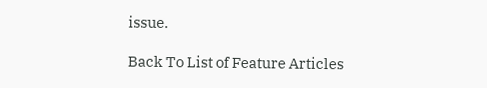issue.

Back To List of Feature Articles